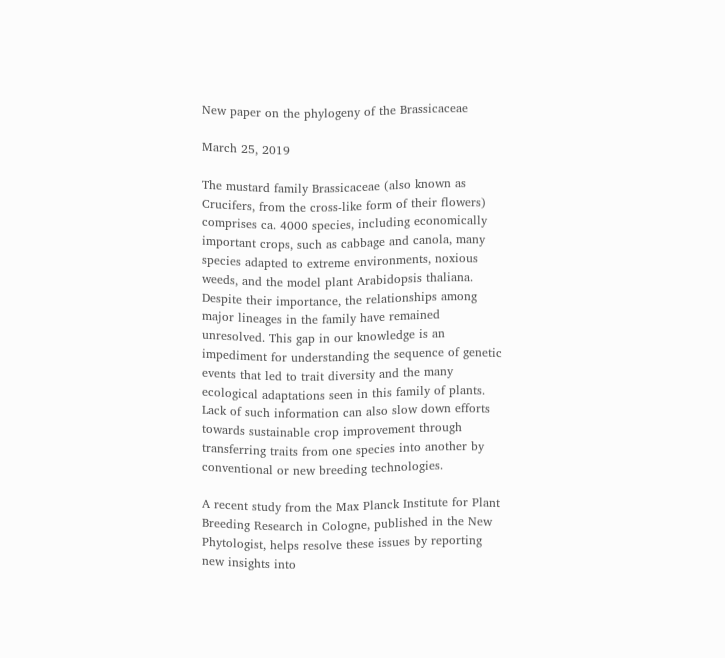New paper on the phylogeny of the Brassicaceae

March 25, 2019

The mustard family Brassicaceae (also known as Crucifers, from the cross-like form of their flowers) comprises ca. 4000 species, including economically important crops, such as cabbage and canola, many species adapted to extreme environments, noxious weeds, and the model plant Arabidopsis thaliana. Despite their importance, the relationships among major lineages in the family have remained unresolved. This gap in our knowledge is an impediment for understanding the sequence of genetic events that led to trait diversity and the many ecological adaptations seen in this family of plants. Lack of such information can also slow down efforts towards sustainable crop improvement through transferring traits from one species into another by conventional or new breeding technologies.

A recent study from the Max Planck Institute for Plant Breeding Research in Cologne, published in the New Phytologist, helps resolve these issues by reporting new insights into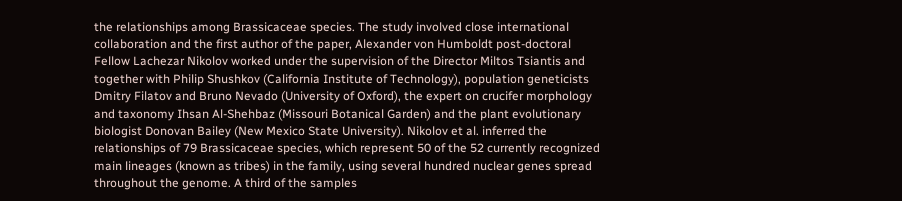the relationships among Brassicaceae species. The study involved close international collaboration and the first author of the paper, Alexander von Humboldt post-doctoral Fellow Lachezar Nikolov worked under the supervision of the Director Miltos Tsiantis and together with Philip Shushkov (California Institute of Technology), population geneticists Dmitry Filatov and Bruno Nevado (University of Oxford), the expert on crucifer morphology and taxonomy Ihsan Al-Shehbaz (Missouri Botanical Garden) and the plant evolutionary biologist Donovan Bailey (New Mexico State University). Nikolov et al. inferred the relationships of 79 Brassicaceae species, which represent 50 of the 52 currently recognized main lineages (known as tribes) in the family, using several hundred nuclear genes spread throughout the genome. A third of the samples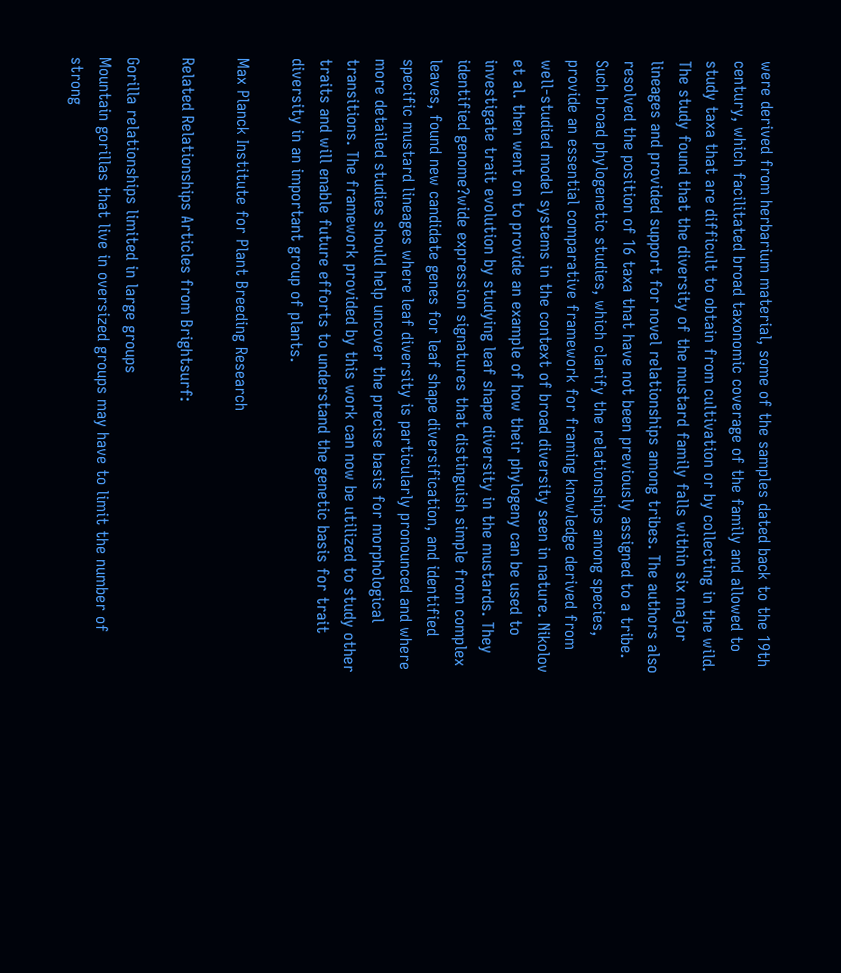were derived from herbarium material, some of the samples dated back to the 19th century, which facilitated broad taxonomic coverage of the family and allowed to study taxa that are difficult to obtain from cultivation or by collecting in the wild. The study found that the diversity of the mustard family falls within six major lineages and provided support for novel relationships among tribes. The authors also resolved the position of 16 taxa that have not been previously assigned to a tribe. Such broad phylogenetic studies, which clarify the relationships among species, provide an essential comparative framework for framing knowledge derived from well-studied model systems in the context of broad diversity seen in nature. Nikolov et al. then went on to provide an example of how their phylogeny can be used to investigate trait evolution by studying leaf shape diversity in the mustards. They identified genome?wide expression signatures that distinguish simple from complex leaves, found new candidate genes for leaf shape diversification, and identified specific mustard lineages where leaf diversity is particularly pronounced and where more detailed studies should help uncover the precise basis for morphological transitions. The framework provided by this work can now be utilized to study other traits and will enable future efforts to understand the genetic basis for trait diversity in an important group of plants.

Max Planck Institute for Plant Breeding Research

Related Relationships Articles from Brightsurf:

Gorilla relationships limited in large groups
Mountain gorillas that live in oversized groups may have to limit the number of strong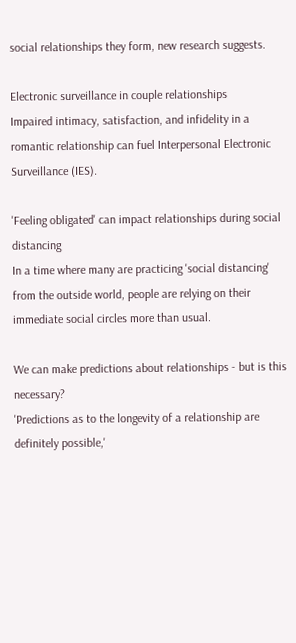social relationships they form, new research suggests.

Electronic surveillance in couple relationships
Impaired intimacy, satisfaction, and infidelity in a romantic relationship can fuel Interpersonal Electronic Surveillance (IES).

'Feeling obligated' can impact relationships during social distancing
In a time where many are practicing 'social distancing' from the outside world, people are relying on their immediate social circles more than usual.

We can make predictions about relationships - but is this necessary?
'Predictions as to the longevity of a relationship are definitely possible,'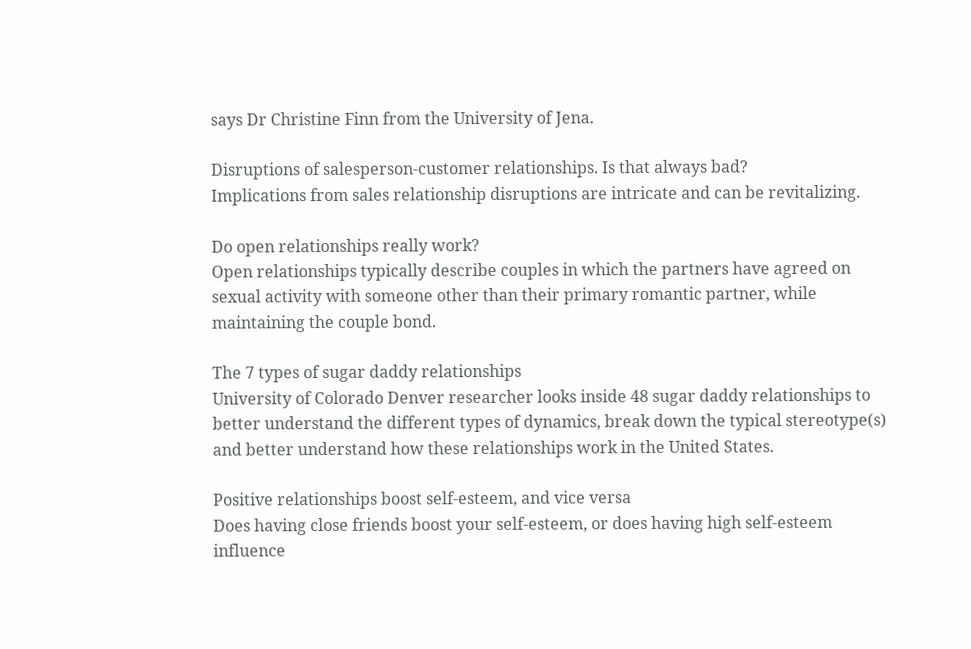says Dr Christine Finn from the University of Jena.

Disruptions of salesperson-customer relationships. Is that always bad?
Implications from sales relationship disruptions are intricate and can be revitalizing.

Do open relationships really work?
Open relationships typically describe couples in which the partners have agreed on sexual activity with someone other than their primary romantic partner, while maintaining the couple bond.

The 7 types of sugar daddy relationships
University of Colorado Denver researcher looks inside 48 sugar daddy relationships to better understand the different types of dynamics, break down the typical stereotype(s) and better understand how these relationships work in the United States.

Positive relationships boost self-esteem, and vice versa
Does having close friends boost your self-esteem, or does having high self-esteem influence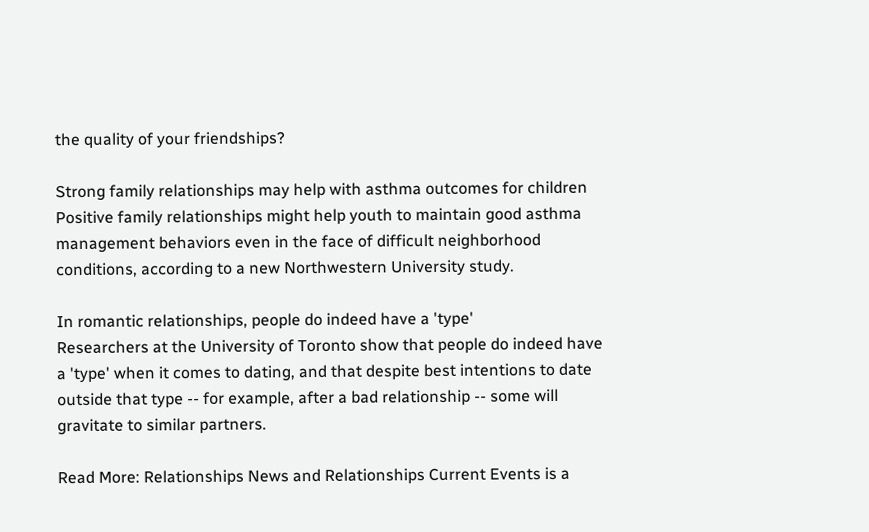the quality of your friendships?

Strong family relationships may help with asthma outcomes for children
Positive family relationships might help youth to maintain good asthma management behaviors even in the face of difficult neighborhood conditions, according to a new Northwestern University study.

In romantic relationships, people do indeed have a 'type'
Researchers at the University of Toronto show that people do indeed have a 'type' when it comes to dating, and that despite best intentions to date outside that type -- for example, after a bad relationship -- some will gravitate to similar partners.

Read More: Relationships News and Relationships Current Events is a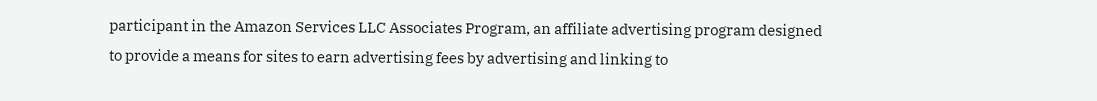participant in the Amazon Services LLC Associates Program, an affiliate advertising program designed to provide a means for sites to earn advertising fees by advertising and linking to